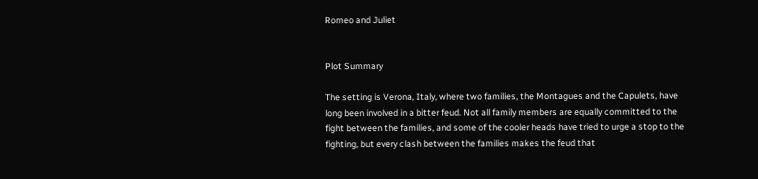Romeo and Juliet


Plot Summary

The setting is Verona, Italy, where two families, the Montagues and the Capulets, have long been involved in a bitter feud. Not all family members are equally committed to the fight between the families, and some of the cooler heads have tried to urge a stop to the fighting, but every clash between the families makes the feud that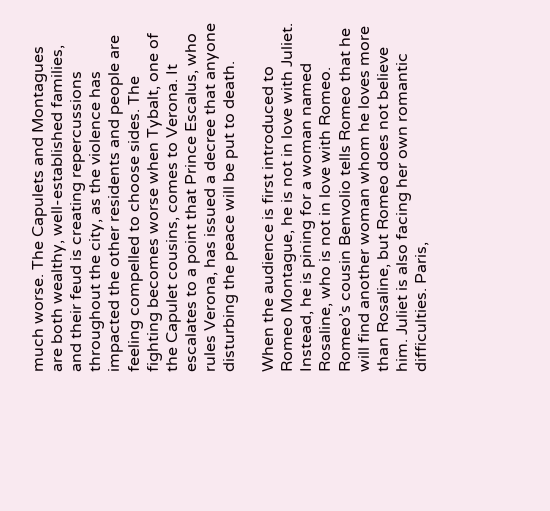much worse. The Capulets and Montagues are both wealthy, well-established families, and their feud is creating repercussions throughout the city, as the violence has impacted the other residents and people are feeling compelled to choose sides. The fighting becomes worse when Tybalt, one of the Capulet cousins, comes to Verona. It escalates to a point that Prince Escalus, who rules Verona, has issued a decree that anyone disturbing the peace will be put to death.

When the audience is first introduced to Romeo Montague, he is not in love with Juliet. Instead, he is pining for a woman named Rosaline, who is not in love with Romeo. Romeo’s cousin Benvolio tells Romeo that he will find another woman whom he loves more than Rosaline, but Romeo does not believe him. Juliet is also facing her own romantic difficulties. Paris,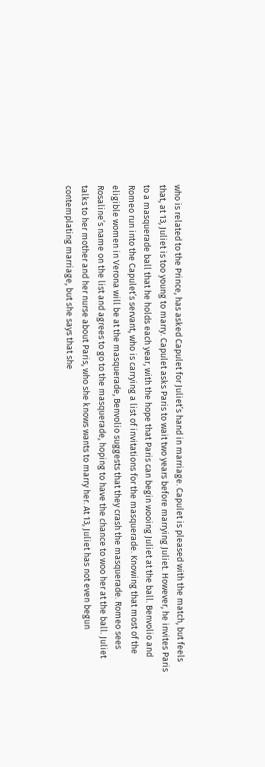who is related to the Prince, has asked Capulet for Juliet’s hand in marriage. Capulet is pleased with the match, but feels that, at 13, Juliet is too young to marry. Capulet asks Paris to wait two years before marrying Juliet. However, he invites Paris to a masquerade ball that he holds each year, with the hope that Paris can begin wooing Juliet at the ball. Benvolio and Romeo run into the Capulet’s servant, who is carrying a list of invitations for the masquerade. Knowing that most of the eligible women in Verona will be at the masquerade, Benvolio suggests that they crash the masquerade. Romeo sees Rosaline’s name on the list and agrees to go to the masquerade, hoping to have the chance to woo her at the ball. Juliet talks to her mother and her nurse about Paris, who she knows wants to marry her. At 13, Juliet has not even begun contemplating marriage, but she says that she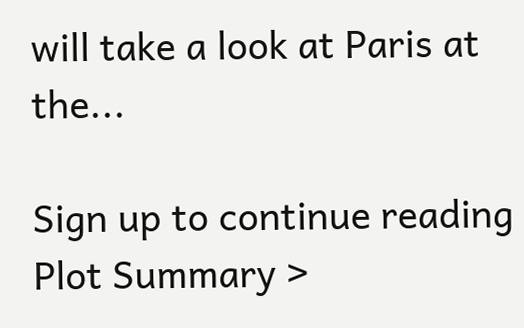will take a look at Paris at the...

Sign up to continue reading Plot Summary >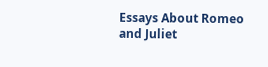Essays About Romeo and Juliet